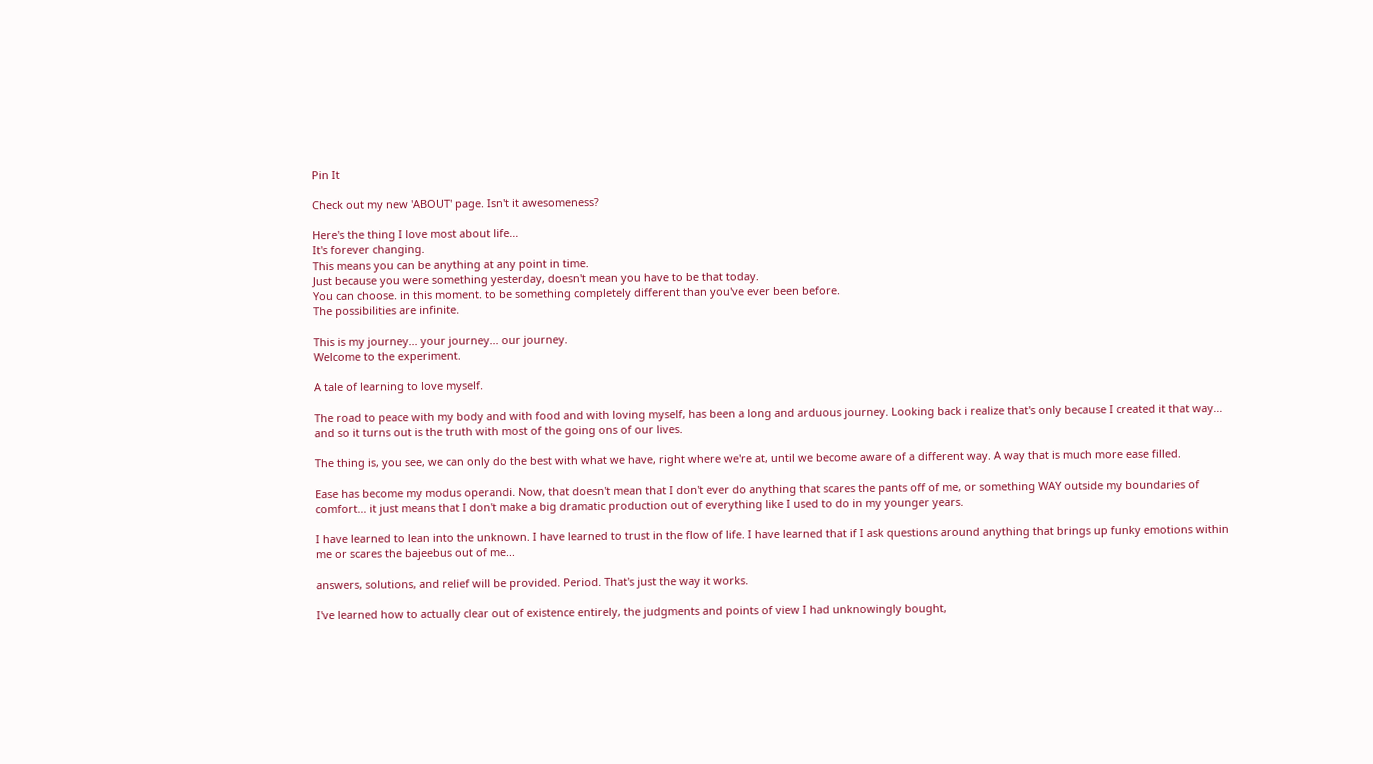Pin It

Check out my new 'ABOUT' page. Isn't it awesomeness?

Here's the thing I love most about life...
It's forever changing.
This means you can be anything at any point in time.
Just because you were something yesterday, doesn't mean you have to be that today.
You can choose. in this moment. to be something completely different than you've ever been before.
The possibilities are infinite.

This is my journey... your journey... our journey.
Welcome to the experiment.

A tale of learning to love myself.

The road to peace with my body and with food and with loving myself, has been a long and arduous journey. Looking back i realize that's only because I created it that way... and so it turns out is the truth with most of the going ons of our lives.

The thing is, you see, we can only do the best with what we have, right where we're at, until we become aware of a different way. A way that is much more ease filled.

Ease has become my modus operandi. Now, that doesn't mean that I don't ever do anything that scares the pants off of me, or something WAY outside my boundaries of comfort... it just means that I don't make a big dramatic production out of everything like I used to do in my younger years.

I have learned to lean into the unknown. I have learned to trust in the flow of life. I have learned that if I ask questions around anything that brings up funky emotions within me or scares the bajeebus out of me...

answers, solutions, and relief will be provided. Period. That's just the way it works.

I've learned how to actually clear out of existence entirely, the judgments and points of view I had unknowingly bought,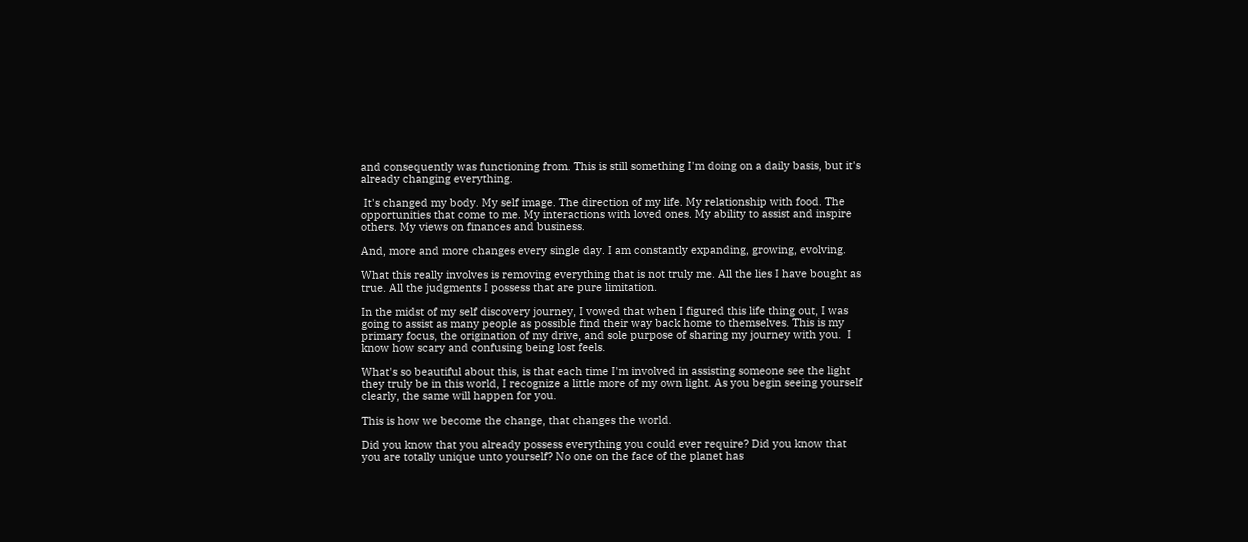and consequently was functioning from. This is still something I'm doing on a daily basis, but it's already changing everything.

 It's changed my body. My self image. The direction of my life. My relationship with food. The opportunities that come to me. My interactions with loved ones. My ability to assist and inspire others. My views on finances and business.

And, more and more changes every single day. I am constantly expanding, growing, evolving.

What this really involves is removing everything that is not truly me. All the lies I have bought as true. All the judgments I possess that are pure limitation.

In the midst of my self discovery journey, I vowed that when I figured this life thing out, I was going to assist as many people as possible find their way back home to themselves. This is my primary focus, the origination of my drive, and sole purpose of sharing my journey with you.  I know how scary and confusing being lost feels.

What's so beautiful about this, is that each time I'm involved in assisting someone see the light they truly be in this world, I recognize a little more of my own light. As you begin seeing yourself clearly, the same will happen for you.

This is how we become the change, that changes the world.

Did you know that you already possess everything you could ever require? Did you know that you are totally unique unto yourself? No one on the face of the planet has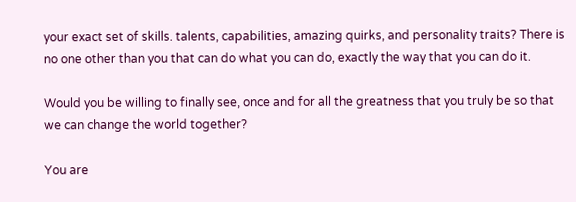your exact set of skills. talents, capabilities, amazing quirks, and personality traits? There is no one other than you that can do what you can do, exactly the way that you can do it.

Would you be willing to finally see, once and for all the greatness that you truly be so that we can change the world together?

You are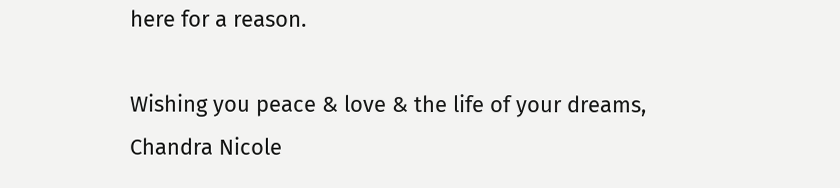here for a reason.

Wishing you peace & love & the life of your dreams,
Chandra Nicole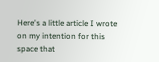Here's a little article I wrote on my intention for this space that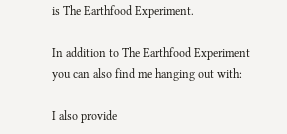is The Earthfood Experiment.

In addition to The Earthfood Experiment you can also find me hanging out with:

I also provide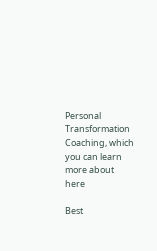Personal Transformation Coaching, which you can learn more about here

Best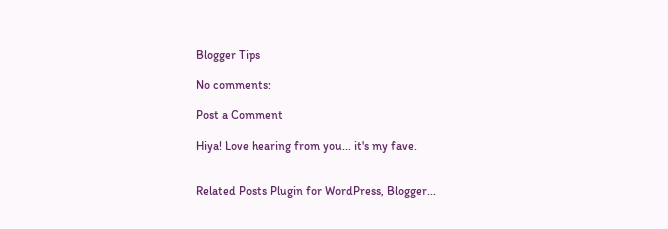Blogger Tips

No comments:

Post a Comment

Hiya! Love hearing from you... it's my fave.


Related Posts Plugin for WordPress, Blogger...